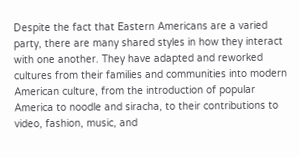Despite the fact that Eastern Americans are a varied party, there are many shared styles in how they interact with one another. They have adapted and reworked cultures from their families and communities into modern American culture, from the introduction of popular America to noodle and siracha, to their contributions to video, fashion, music, and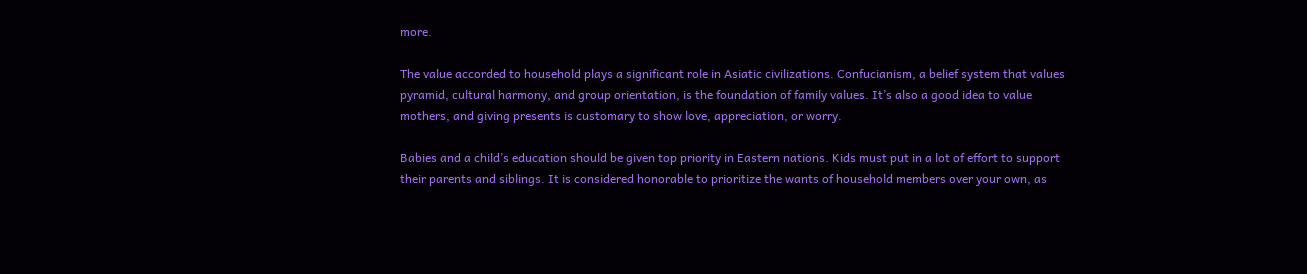more.

The value accorded to household plays a significant role in Asiatic civilizations. Confucianism, a belief system that values pyramid, cultural harmony, and group orientation, is the foundation of family values. It’s also a good idea to value mothers, and giving presents is customary to show love, appreciation, or worry.

Babies and a child’s education should be given top priority in Eastern nations. Kids must put in a lot of effort to support their parents and siblings. It is considered honorable to prioritize the wants of household members over your own, as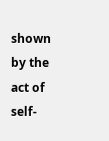shown by the act of self-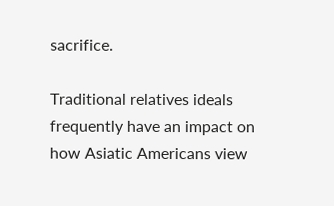sacrifice.

Traditional relatives ideals frequently have an impact on how Asiatic Americans view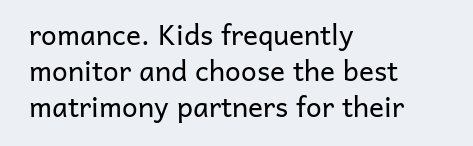romance. Kids frequently monitor and choose the best matrimony partners for their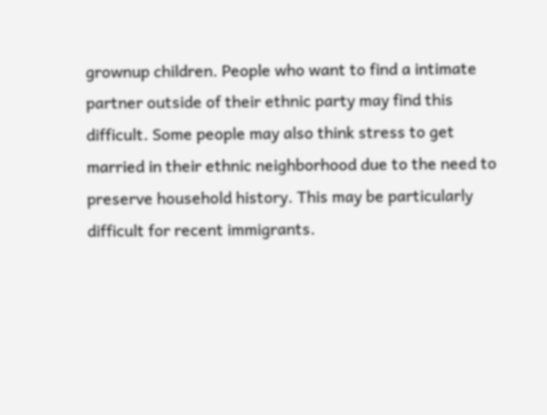grownup children. People who want to find a intimate partner outside of their ethnic party may find this difficult. Some people may also think stress to get married in their ethnic neighborhood due to the need to preserve household history. This may be particularly difficult for recent immigrants.